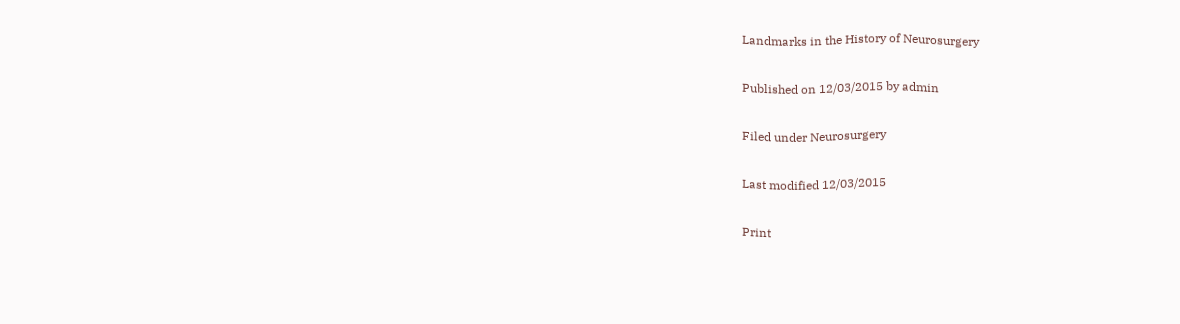Landmarks in the History of Neurosurgery

Published on 12/03/2015 by admin

Filed under Neurosurgery

Last modified 12/03/2015

Print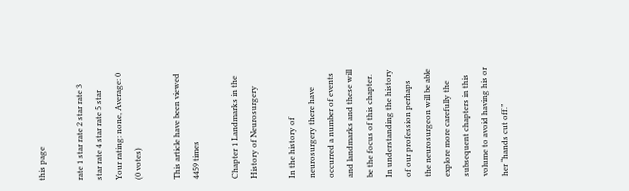this page

rate 1 star rate 2 star rate 3 star rate 4 star rate 5 star
Your rating: none, Average: 0 (0 votes)

This article have been viewed 4459 times

Chapter 1 Landmarks in the History of Neurosurgery

In the history of neurosurgery there have occurred a number of events and landmarks and these will be the focus of this chapter. In understanding the history of our profession perhaps the neurosurgeon will be able explore more carefully the subsequent chapters in this volume to avoid having his or her “hands cut off.”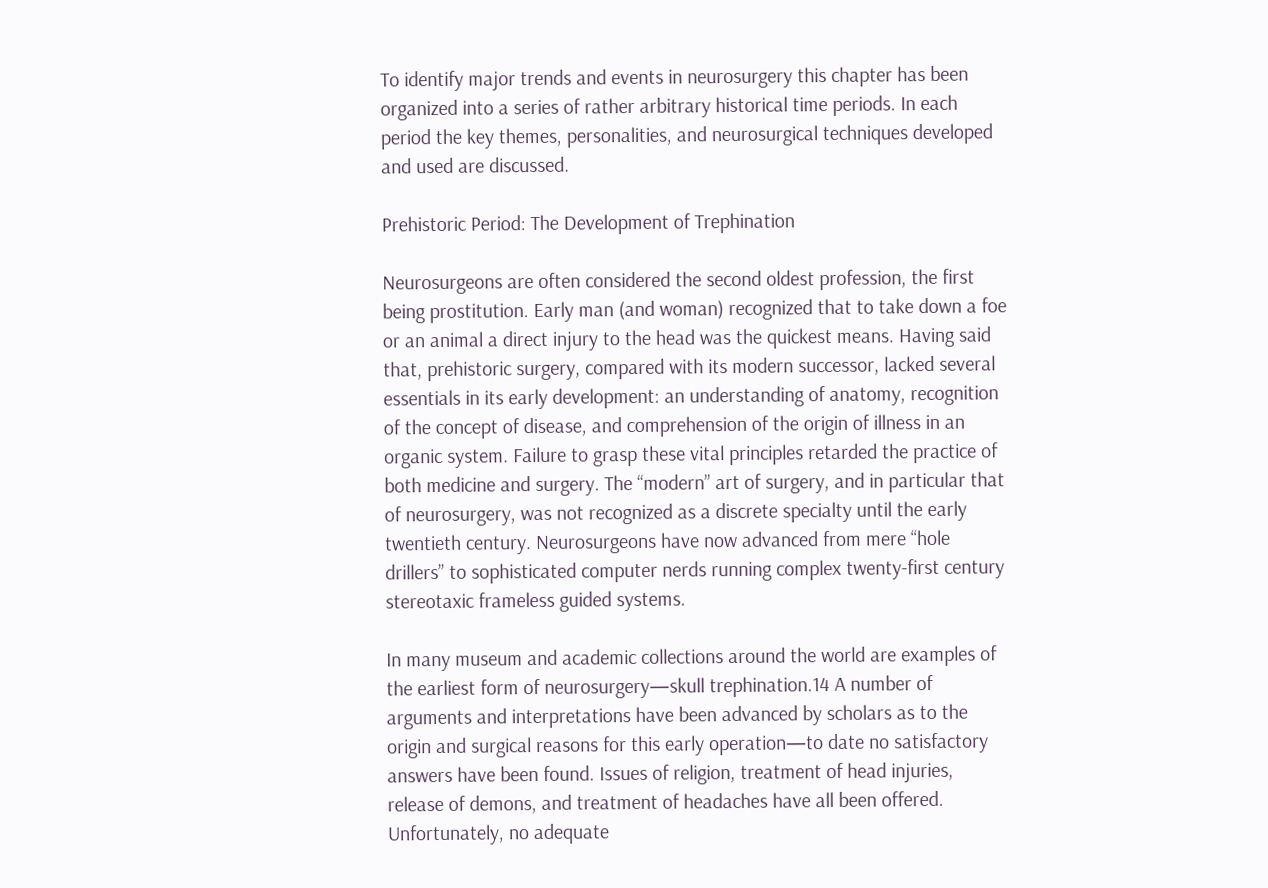To identify major trends and events in neurosurgery this chapter has been organized into a series of rather arbitrary historical time periods. In each period the key themes, personalities, and neurosurgical techniques developed and used are discussed.

Prehistoric Period: The Development of Trephination

Neurosurgeons are often considered the second oldest profession, the first being prostitution. Early man (and woman) recognized that to take down a foe or an animal a direct injury to the head was the quickest means. Having said that, prehistoric surgery, compared with its modern successor, lacked several essentials in its early development: an understanding of anatomy, recognition of the concept of disease, and comprehension of the origin of illness in an organic system. Failure to grasp these vital principles retarded the practice of both medicine and surgery. The “modern” art of surgery, and in particular that of neurosurgery, was not recognized as a discrete specialty until the early twentieth century. Neurosurgeons have now advanced from mere “hole drillers” to sophisticated computer nerds running complex twenty-first century stereotaxic frameless guided systems.

In many museum and academic collections around the world are examples of the earliest form of neurosurgery—skull trephination.14 A number of arguments and interpretations have been advanced by scholars as to the origin and surgical reasons for this early operation—to date no satisfactory answers have been found. Issues of religion, treatment of head injuries, release of demons, and treatment of headaches have all been offered. Unfortunately, no adequate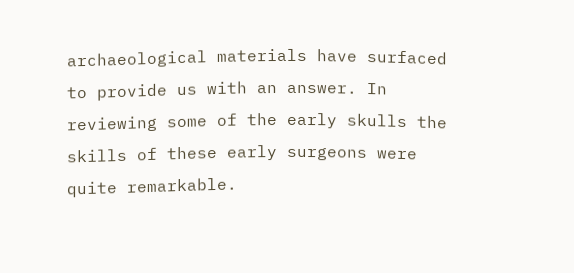archaeological materials have surfaced to provide us with an answer. In reviewing some of the early skulls the skills of these early surgeons were quite remarkable.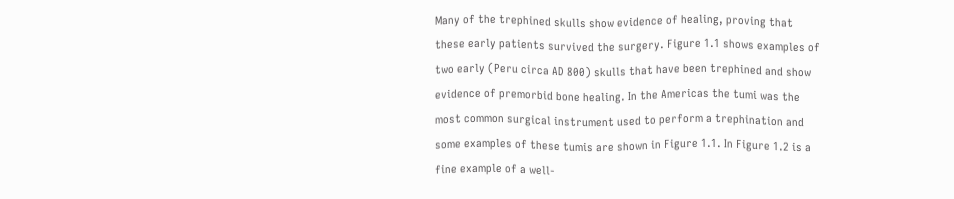Many of the trephined skulls show evidence of healing, proving that these early patients survived the surgery. Figure 1.1 shows examples of two early (Peru circa AD 800) skulls that have been trephined and show evidence of premorbid bone healing. In the Americas the tumi was the most common surgical instrument used to perform a trephination and some examples of these tumis are shown in Figure 1.1. In Figure 1.2 is a fine example of a well-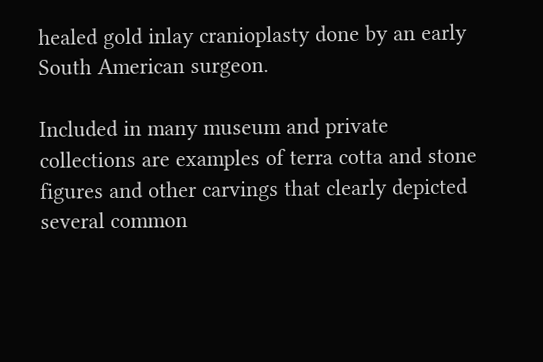healed gold inlay cranioplasty done by an early South American surgeon.

Included in many museum and private collections are examples of terra cotta and stone figures and other carvings that clearly depicted several common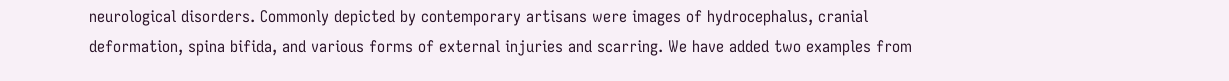neurological disorders. Commonly depicted by contemporary artisans were images of hydrocephalus, cranial deformation, spina bifida, and various forms of external injuries and scarring. We have added two examples from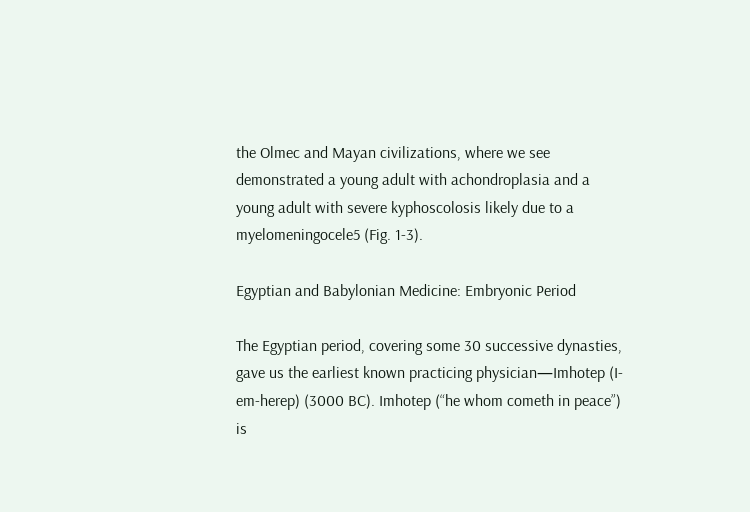the Olmec and Mayan civilizations, where we see demonstrated a young adult with achondroplasia and a young adult with severe kyphoscolosis likely due to a myelomeningocele5 (Fig. 1-3).

Egyptian and Babylonian Medicine: Embryonic Period

The Egyptian period, covering some 30 successive dynasties, gave us the earliest known practicing physician—Imhotep (I-em-herep) (3000 BC). Imhotep (“he whom cometh in peace”) is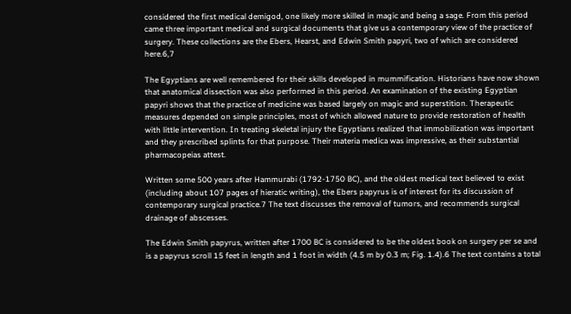considered the first medical demigod, one likely more skilled in magic and being a sage. From this period came three important medical and surgical documents that give us a contemporary view of the practice of surgery. These collections are the Ebers, Hearst, and Edwin Smith papyri, two of which are considered here.6,7

The Egyptians are well remembered for their skills developed in mummification. Historians have now shown that anatomical dissection was also performed in this period. An examination of the existing Egyptian papyri shows that the practice of medicine was based largely on magic and superstition. Therapeutic measures depended on simple principles, most of which allowed nature to provide restoration of health with little intervention. In treating skeletal injury the Egyptians realized that immobilization was important and they prescribed splints for that purpose. Their materia medica was impressive, as their substantial pharmacopeias attest.

Written some 500 years after Hammurabi (1792-1750 BC), and the oldest medical text believed to exist (including about 107 pages of hieratic writing), the Ebers papyrus is of interest for its discussion of contemporary surgical practice.7 The text discusses the removal of tumors, and recommends surgical drainage of abscesses.

The Edwin Smith papyrus, written after 1700 BC is considered to be the oldest book on surgery per se and is a papyrus scroll 15 feet in length and 1 foot in width (4.5 m by 0.3 m; Fig. 1.4).6 The text contains a total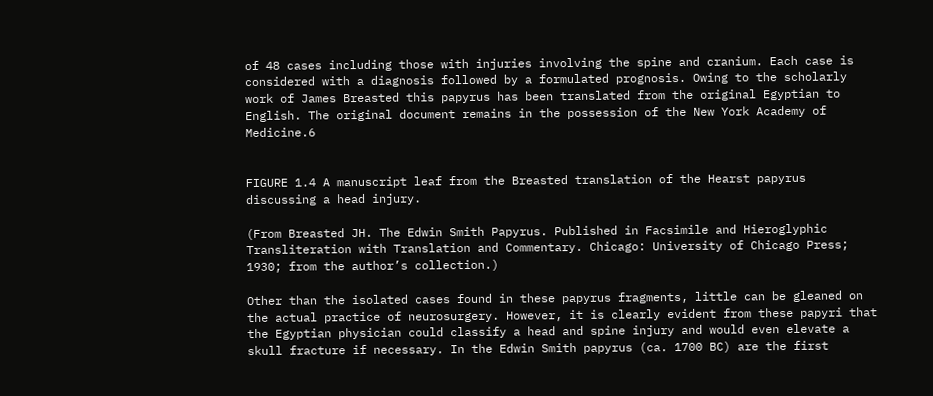of 48 cases including those with injuries involving the spine and cranium. Each case is considered with a diagnosis followed by a formulated prognosis. Owing to the scholarly work of James Breasted this papyrus has been translated from the original Egyptian to English. The original document remains in the possession of the New York Academy of Medicine.6


FIGURE 1.4 A manuscript leaf from the Breasted translation of the Hearst papyrus discussing a head injury.

(From Breasted JH. The Edwin Smith Papyrus. Published in Facsimile and Hieroglyphic Transliteration with Translation and Commentary. Chicago: University of Chicago Press; 1930; from the author’s collection.)

Other than the isolated cases found in these papyrus fragments, little can be gleaned on the actual practice of neurosurgery. However, it is clearly evident from these papyri that the Egyptian physician could classify a head and spine injury and would even elevate a skull fracture if necessary. In the Edwin Smith papyrus (ca. 1700 BC) are the first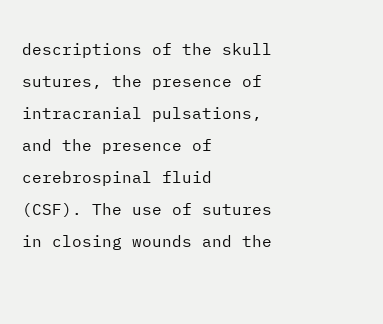descriptions of the skull sutures, the presence of intracranial pulsations, and the presence of cerebrospinal fluid (CSF). The use of sutures in closing wounds and the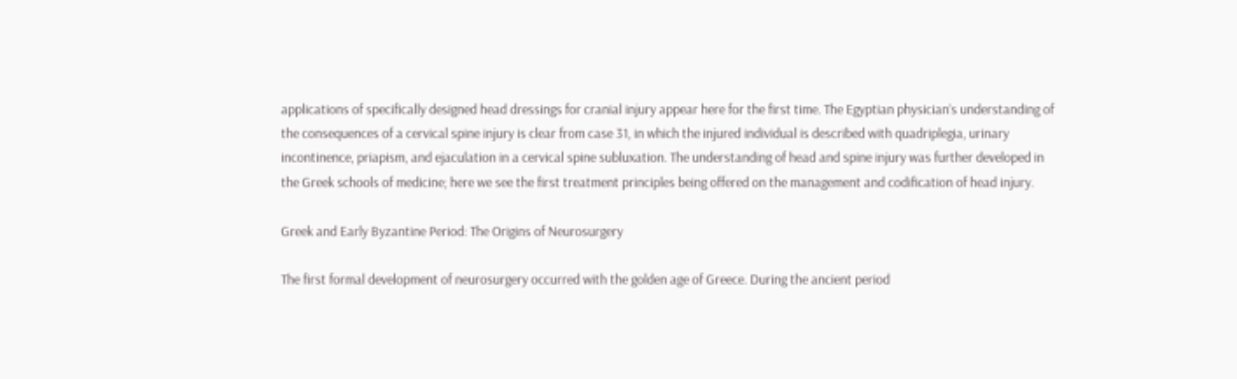applications of specifically designed head dressings for cranial injury appear here for the first time. The Egyptian physician’s understanding of the consequences of a cervical spine injury is clear from case 31, in which the injured individual is described with quadriplegia, urinary incontinence, priapism, and ejaculation in a cervical spine subluxation. The understanding of head and spine injury was further developed in the Greek schools of medicine; here we see the first treatment principles being offered on the management and codification of head injury.

Greek and Early Byzantine Period: The Origins of Neurosurgery

The first formal development of neurosurgery occurred with the golden age of Greece. During the ancient period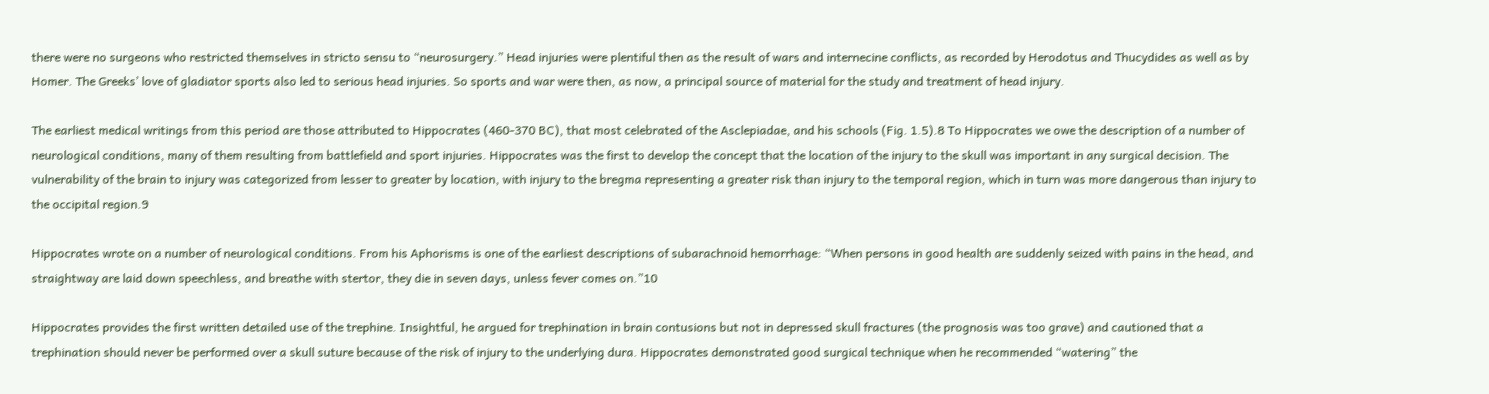there were no surgeons who restricted themselves in stricto sensu to “neurosurgery.” Head injuries were plentiful then as the result of wars and internecine conflicts, as recorded by Herodotus and Thucydides as well as by Homer. The Greeks’ love of gladiator sports also led to serious head injuries. So sports and war were then, as now, a principal source of material for the study and treatment of head injury.

The earliest medical writings from this period are those attributed to Hippocrates (460-370 BC), that most celebrated of the Asclepiadae, and his schools (Fig. 1.5).8 To Hippocrates we owe the description of a number of neurological conditions, many of them resulting from battlefield and sport injuries. Hippocrates was the first to develop the concept that the location of the injury to the skull was important in any surgical decision. The vulnerability of the brain to injury was categorized from lesser to greater by location, with injury to the bregma representing a greater risk than injury to the temporal region, which in turn was more dangerous than injury to the occipital region.9

Hippocrates wrote on a number of neurological conditions. From his Aphorisms is one of the earliest descriptions of subarachnoid hemorrhage: “When persons in good health are suddenly seized with pains in the head, and straightway are laid down speechless, and breathe with stertor, they die in seven days, unless fever comes on.”10

Hippocrates provides the first written detailed use of the trephine. Insightful, he argued for trephination in brain contusions but not in depressed skull fractures (the prognosis was too grave) and cautioned that a trephination should never be performed over a skull suture because of the risk of injury to the underlying dura. Hippocrates demonstrated good surgical technique when he recommended “watering” the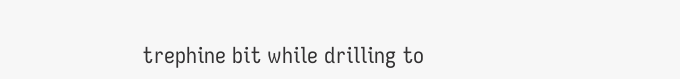trephine bit while drilling to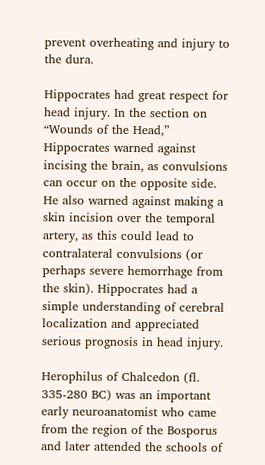prevent overheating and injury to the dura.

Hippocrates had great respect for head injury. In the section on “Wounds of the Head,” Hippocrates warned against incising the brain, as convulsions can occur on the opposite side. He also warned against making a skin incision over the temporal artery, as this could lead to contralateral convulsions (or perhaps severe hemorrhage from the skin). Hippocrates had a simple understanding of cerebral localization and appreciated serious prognosis in head injury.

Herophilus of Chalcedon (fl. 335-280 BC) was an important early neuroanatomist who came from the region of the Bosporus and later attended the schools of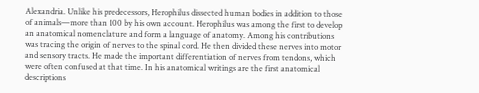Alexandria. Unlike his predecessors, Herophilus dissected human bodies in addition to those of animals—more than 100 by his own account. Herophilus was among the first to develop an anatomical nomenclature and form a language of anatomy. Among his contributions was tracing the origin of nerves to the spinal cord. He then divided these nerves into motor and sensory tracts. He made the important differentiation of nerves from tendons, which were often confused at that time. In his anatomical writings are the first anatomical descriptions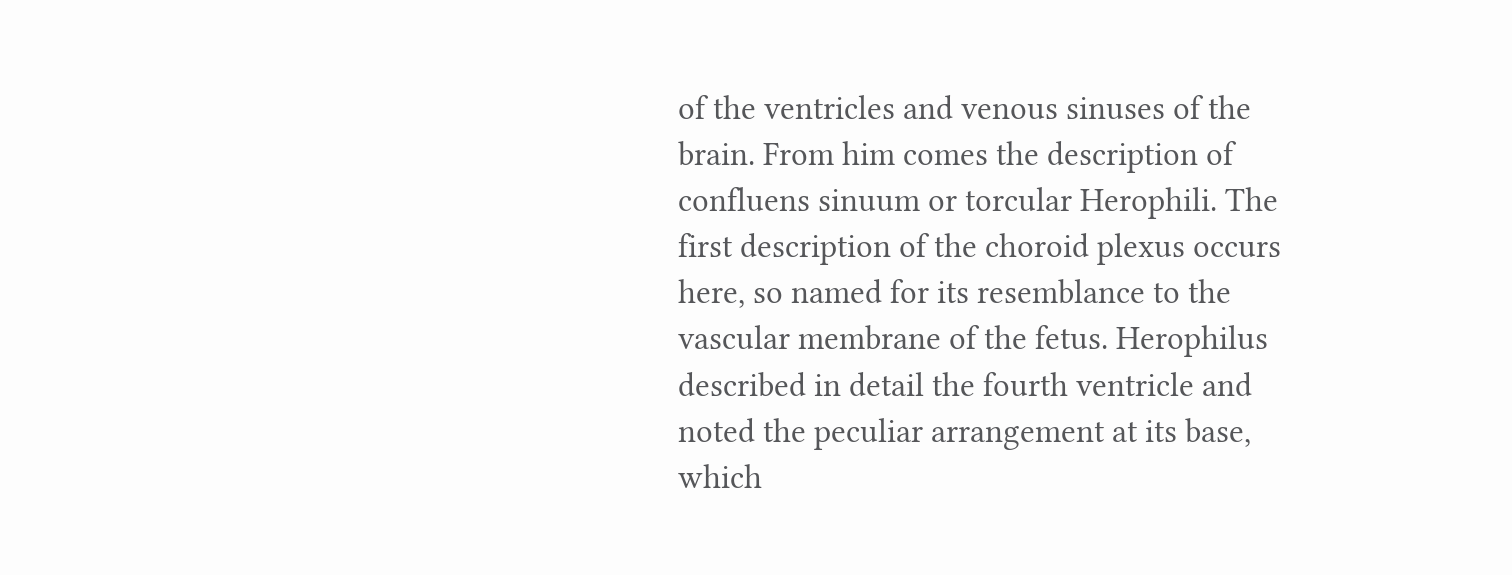of the ventricles and venous sinuses of the brain. From him comes the description of confluens sinuum or torcular Herophili. The first description of the choroid plexus occurs here, so named for its resemblance to the vascular membrane of the fetus. Herophilus described in detail the fourth ventricle and noted the peculiar arrangement at its base, which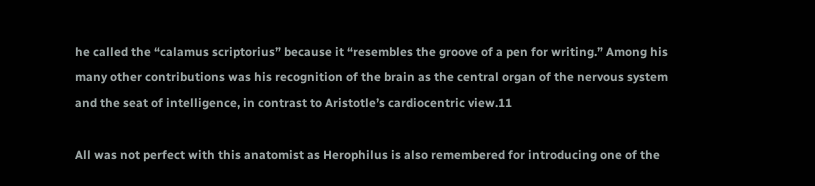he called the “calamus scriptorius” because it “resembles the groove of a pen for writing.” Among his many other contributions was his recognition of the brain as the central organ of the nervous system and the seat of intelligence, in contrast to Aristotle’s cardiocentric view.11

All was not perfect with this anatomist as Herophilus is also remembered for introducing one of the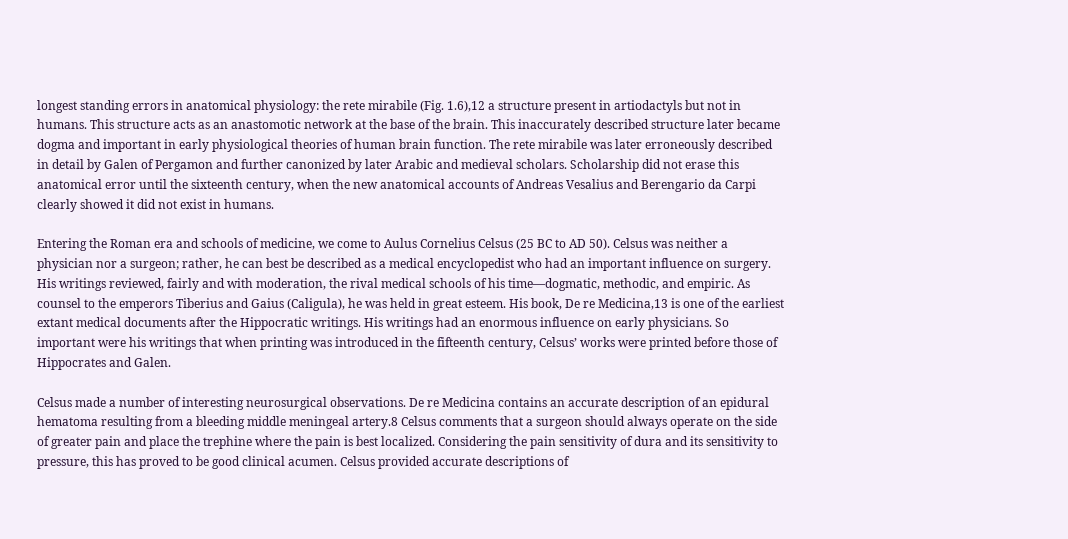longest standing errors in anatomical physiology: the rete mirabile (Fig. 1.6),12 a structure present in artiodactyls but not in humans. This structure acts as an anastomotic network at the base of the brain. This inaccurately described structure later became dogma and important in early physiological theories of human brain function. The rete mirabile was later erroneously described in detail by Galen of Pergamon and further canonized by later Arabic and medieval scholars. Scholarship did not erase this anatomical error until the sixteenth century, when the new anatomical accounts of Andreas Vesalius and Berengario da Carpi clearly showed it did not exist in humans.

Entering the Roman era and schools of medicine, we come to Aulus Cornelius Celsus (25 BC to AD 50). Celsus was neither a physician nor a surgeon; rather, he can best be described as a medical encyclopedist who had an important influence on surgery. His writings reviewed, fairly and with moderation, the rival medical schools of his time—dogmatic, methodic, and empiric. As counsel to the emperors Tiberius and Gaius (Caligula), he was held in great esteem. His book, De re Medicina,13 is one of the earliest extant medical documents after the Hippocratic writings. His writings had an enormous influence on early physicians. So important were his writings that when printing was introduced in the fifteenth century, Celsus’ works were printed before those of Hippocrates and Galen.

Celsus made a number of interesting neurosurgical observations. De re Medicina contains an accurate description of an epidural hematoma resulting from a bleeding middle meningeal artery.8 Celsus comments that a surgeon should always operate on the side of greater pain and place the trephine where the pain is best localized. Considering the pain sensitivity of dura and its sensitivity to pressure, this has proved to be good clinical acumen. Celsus provided accurate descriptions of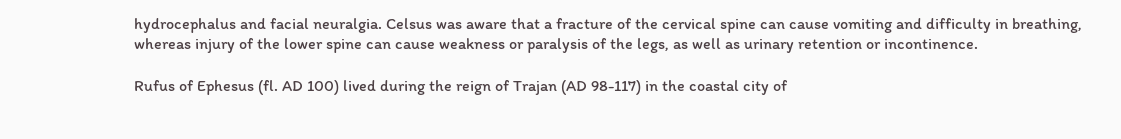hydrocephalus and facial neuralgia. Celsus was aware that a fracture of the cervical spine can cause vomiting and difficulty in breathing, whereas injury of the lower spine can cause weakness or paralysis of the legs, as well as urinary retention or incontinence.

Rufus of Ephesus (fl. AD 100) lived during the reign of Trajan (AD 98-117) in the coastal city of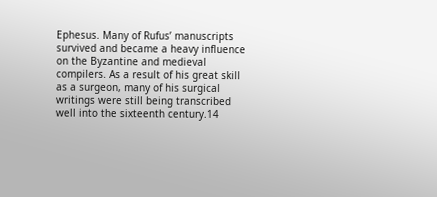Ephesus. Many of Rufus’ manuscripts survived and became a heavy influence on the Byzantine and medieval compilers. As a result of his great skill as a surgeon, many of his surgical writings were still being transcribed well into the sixteenth century.14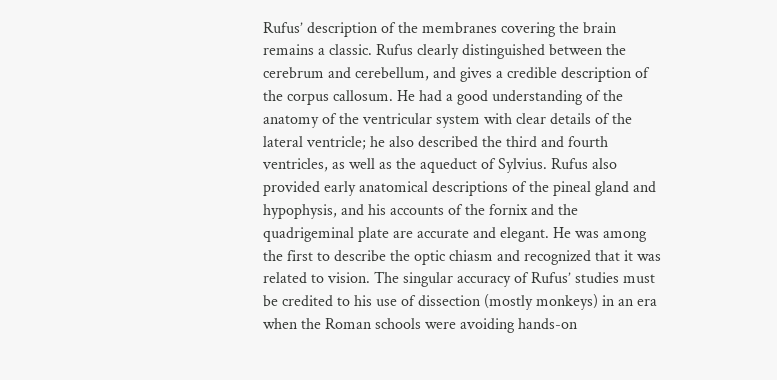Rufus’ description of the membranes covering the brain remains a classic. Rufus clearly distinguished between the cerebrum and cerebellum, and gives a credible description of the corpus callosum. He had a good understanding of the anatomy of the ventricular system with clear details of the lateral ventricle; he also described the third and fourth ventricles, as well as the aqueduct of Sylvius. Rufus also provided early anatomical descriptions of the pineal gland and hypophysis, and his accounts of the fornix and the quadrigeminal plate are accurate and elegant. He was among the first to describe the optic chiasm and recognized that it was related to vision. The singular accuracy of Rufus’ studies must be credited to his use of dissection (mostly monkeys) in an era when the Roman schools were avoiding hands-on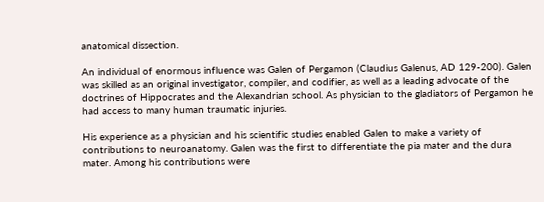anatomical dissection.

An individual of enormous influence was Galen of Pergamon (Claudius Galenus, AD 129-200). Galen was skilled as an original investigator, compiler, and codifier, as well as a leading advocate of the doctrines of Hippocrates and the Alexandrian school. As physician to the gladiators of Pergamon he had access to many human traumatic injuries.

His experience as a physician and his scientific studies enabled Galen to make a variety of contributions to neuroanatomy. Galen was the first to differentiate the pia mater and the dura mater. Among his contributions were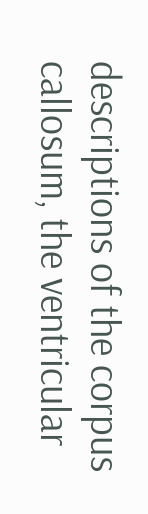descriptions of the corpus callosum, the ventricular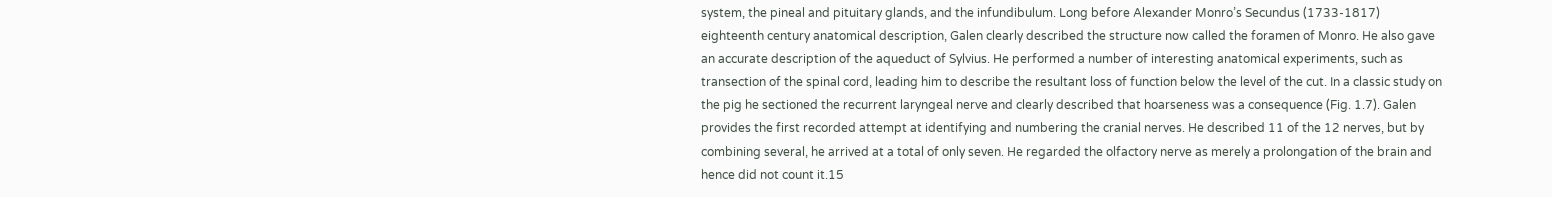system, the pineal and pituitary glands, and the infundibulum. Long before Alexander Monro’s Secundus (1733-1817) eighteenth century anatomical description, Galen clearly described the structure now called the foramen of Monro. He also gave an accurate description of the aqueduct of Sylvius. He performed a number of interesting anatomical experiments, such as transection of the spinal cord, leading him to describe the resultant loss of function below the level of the cut. In a classic study on the pig he sectioned the recurrent laryngeal nerve and clearly described that hoarseness was a consequence (Fig. 1.7). Galen provides the first recorded attempt at identifying and numbering the cranial nerves. He described 11 of the 12 nerves, but by combining several, he arrived at a total of only seven. He regarded the olfactory nerve as merely a prolongation of the brain and hence did not count it.15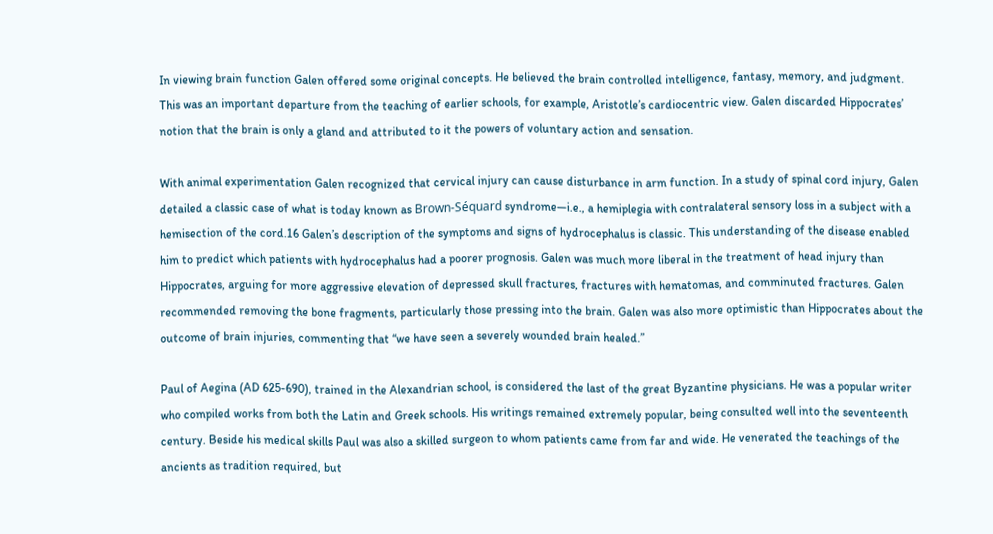In viewing brain function Galen offered some original concepts. He believed the brain controlled intelligence, fantasy, memory, and judgment. This was an important departure from the teaching of earlier schools, for example, Aristotle’s cardiocentric view. Galen discarded Hippocrates’ notion that the brain is only a gland and attributed to it the powers of voluntary action and sensation.

With animal experimentation Galen recognized that cervical injury can cause disturbance in arm function. In a study of spinal cord injury, Galen detailed a classic case of what is today known as Brown-Séquard syndrome—i.e., a hemiplegia with contralateral sensory loss in a subject with a hemisection of the cord.16 Galen’s description of the symptoms and signs of hydrocephalus is classic. This understanding of the disease enabled him to predict which patients with hydrocephalus had a poorer prognosis. Galen was much more liberal in the treatment of head injury than Hippocrates, arguing for more aggressive elevation of depressed skull fractures, fractures with hematomas, and comminuted fractures. Galen recommended removing the bone fragments, particularly those pressing into the brain. Galen was also more optimistic than Hippocrates about the outcome of brain injuries, commenting that “we have seen a severely wounded brain healed.”

Paul of Aegina (AD 625-690), trained in the Alexandrian school, is considered the last of the great Byzantine physicians. He was a popular writer who compiled works from both the Latin and Greek schools. His writings remained extremely popular, being consulted well into the seventeenth century. Beside his medical skills Paul was also a skilled surgeon to whom patients came from far and wide. He venerated the teachings of the ancients as tradition required, but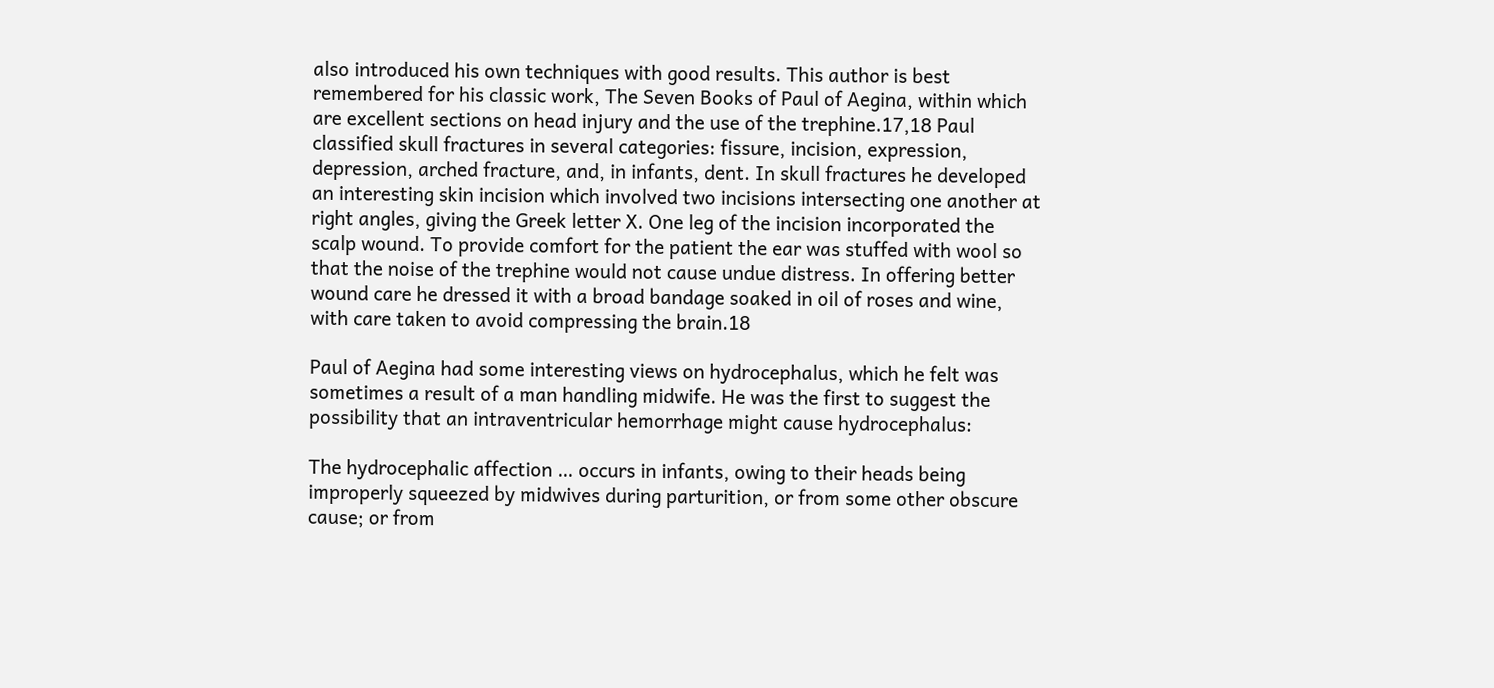also introduced his own techniques with good results. This author is best remembered for his classic work, The Seven Books of Paul of Aegina, within which are excellent sections on head injury and the use of the trephine.17,18 Paul classified skull fractures in several categories: fissure, incision, expression, depression, arched fracture, and, in infants, dent. In skull fractures he developed an interesting skin incision which involved two incisions intersecting one another at right angles, giving the Greek letter X. One leg of the incision incorporated the scalp wound. To provide comfort for the patient the ear was stuffed with wool so that the noise of the trephine would not cause undue distress. In offering better wound care he dressed it with a broad bandage soaked in oil of roses and wine, with care taken to avoid compressing the brain.18

Paul of Aegina had some interesting views on hydrocephalus, which he felt was sometimes a result of a man handling midwife. He was the first to suggest the possibility that an intraventricular hemorrhage might cause hydrocephalus:

The hydrocephalic affection … occurs in infants, owing to their heads being improperly squeezed by midwives during parturition, or from some other obscure cause; or from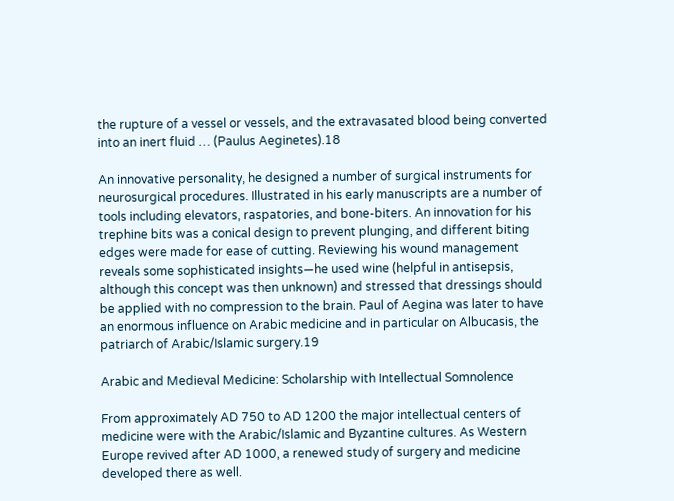the rupture of a vessel or vessels, and the extravasated blood being converted into an inert fluid … (Paulus Aeginetes).18

An innovative personality, he designed a number of surgical instruments for neurosurgical procedures. Illustrated in his early manuscripts are a number of tools including elevators, raspatories, and bone-biters. An innovation for his trephine bits was a conical design to prevent plunging, and different biting edges were made for ease of cutting. Reviewing his wound management reveals some sophisticated insights—he used wine (helpful in antisepsis, although this concept was then unknown) and stressed that dressings should be applied with no compression to the brain. Paul of Aegina was later to have an enormous influence on Arabic medicine and in particular on Albucasis, the patriarch of Arabic/Islamic surgery.19

Arabic and Medieval Medicine: Scholarship with Intellectual Somnolence

From approximately AD 750 to AD 1200 the major intellectual centers of medicine were with the Arabic/Islamic and Byzantine cultures. As Western Europe revived after AD 1000, a renewed study of surgery and medicine developed there as well.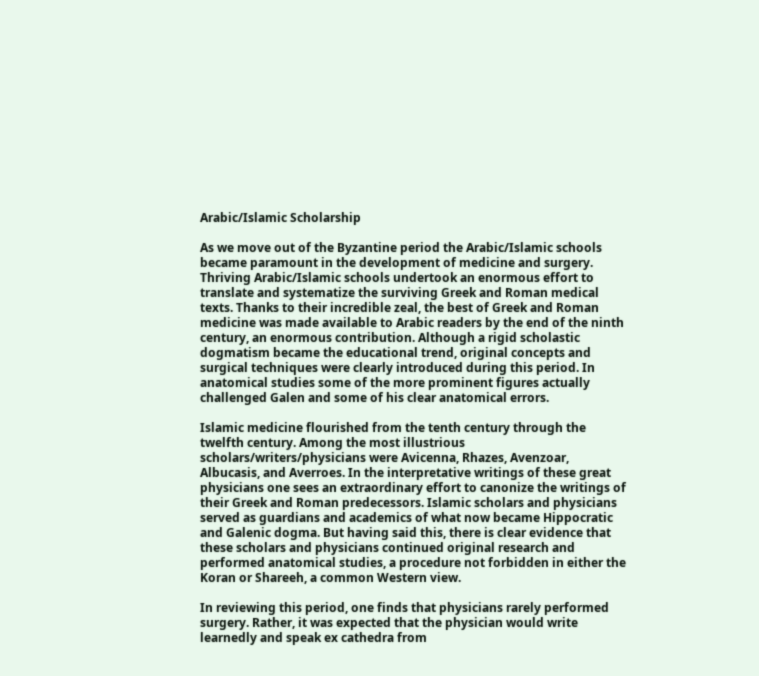Arabic/Islamic Scholarship

As we move out of the Byzantine period the Arabic/Islamic schools became paramount in the development of medicine and surgery. Thriving Arabic/Islamic schools undertook an enormous effort to translate and systematize the surviving Greek and Roman medical texts. Thanks to their incredible zeal, the best of Greek and Roman medicine was made available to Arabic readers by the end of the ninth century, an enormous contribution. Although a rigid scholastic dogmatism became the educational trend, original concepts and surgical techniques were clearly introduced during this period. In anatomical studies some of the more prominent figures actually challenged Galen and some of his clear anatomical errors.

Islamic medicine flourished from the tenth century through the twelfth century. Among the most illustrious scholars/writers/physicians were Avicenna, Rhazes, Avenzoar, Albucasis, and Averroes. In the interpretative writings of these great physicians one sees an extraordinary effort to canonize the writings of their Greek and Roman predecessors. Islamic scholars and physicians served as guardians and academics of what now became Hippocratic and Galenic dogma. But having said this, there is clear evidence that these scholars and physicians continued original research and performed anatomical studies, a procedure not forbidden in either the Koran or Shareeh, a common Western view.

In reviewing this period, one finds that physicians rarely performed surgery. Rather, it was expected that the physician would write learnedly and speak ex cathedra from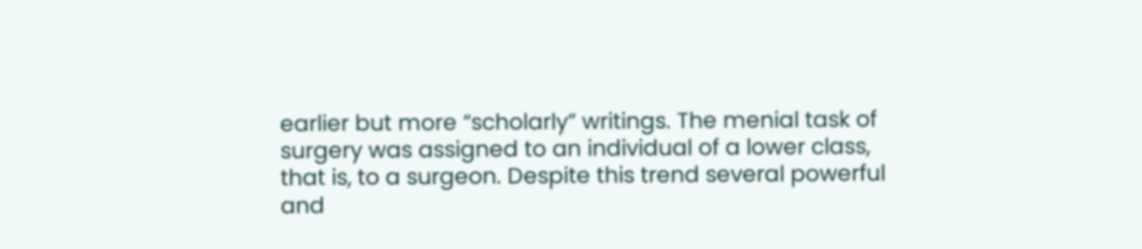earlier but more “scholarly” writings. The menial task of surgery was assigned to an individual of a lower class, that is, to a surgeon. Despite this trend several powerful and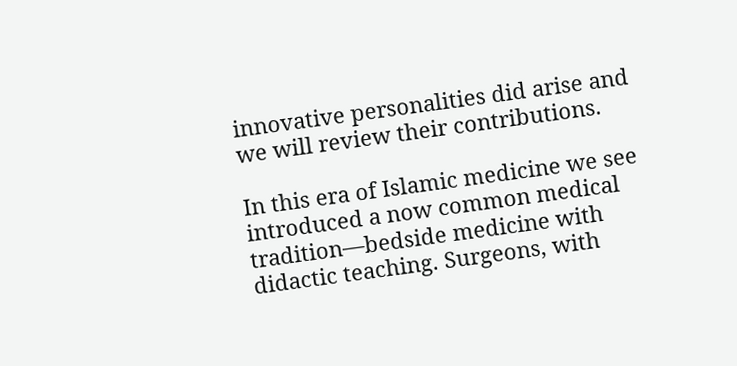innovative personalities did arise and we will review their contributions.

In this era of Islamic medicine we see introduced a now common medical tradition—bedside medicine with didactic teaching. Surgeons, with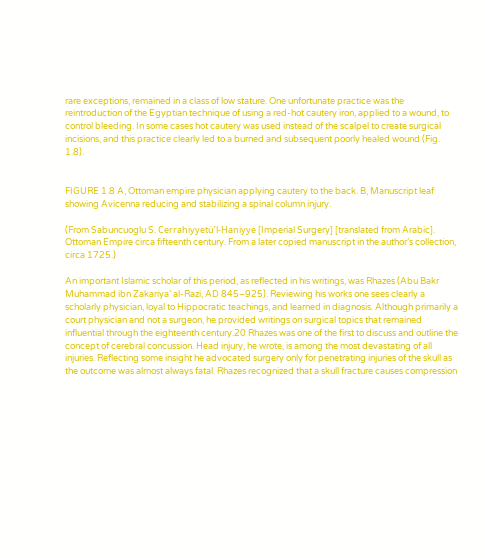rare exceptions, remained in a class of low stature. One unfortunate practice was the reintroduction of the Egyptian technique of using a red-hot cautery iron, applied to a wound, to control bleeding. In some cases hot cautery was used instead of the scalpel to create surgical incisions, and this practice clearly led to a burned and subsequent poorly healed wound (Fig. 1.8).


FIGURE 1.8 A, Ottoman empire physician applying cautery to the back. B, Manuscript leaf showing Avicenna reducing and stabilizing a spinal column injury.

(From Sabuncuoglu S. Cerrahiyyetü’l-Haniyye [Imperial Surgery] [translated from Arabic]. Ottoman Empire circa fifteenth century. From a later copied manuscript in the author’s collection, circa 1725.)

An important Islamic scholar of this period, as reflected in his writings, was Rhazes (Abu Bakr Muhammad ibn Zakariya’ al-Razi, AD 845–925). Reviewing his works one sees clearly a scholarly physician, loyal to Hippocratic teachings, and learned in diagnosis. Although primarily a court physician and not a surgeon, he provided writings on surgical topics that remained influential through the eighteenth century.20 Rhazes was one of the first to discuss and outline the concept of cerebral concussion. Head injury, he wrote, is among the most devastating of all injuries. Reflecting some insight he advocated surgery only for penetrating injuries of the skull as the outcome was almost always fatal. Rhazes recognized that a skull fracture causes compression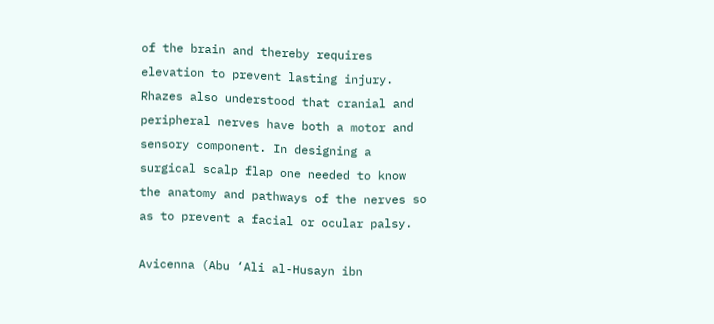of the brain and thereby requires elevation to prevent lasting injury. Rhazes also understood that cranial and peripheral nerves have both a motor and sensory component. In designing a surgical scalp flap one needed to know the anatomy and pathways of the nerves so as to prevent a facial or ocular palsy.

Avicenna (Abu ‘Ali al-Husayn ibn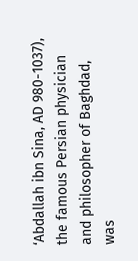‘Abdallah ibn Sina, AD 980-1037), the famous Persian physician and philosopher of Baghdad, was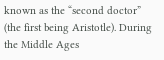known as the “second doctor” (the first being Aristotle). During the Middle Ages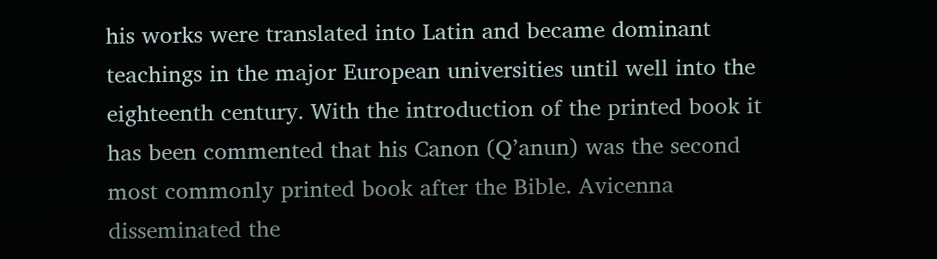his works were translated into Latin and became dominant teachings in the major European universities until well into the eighteenth century. With the introduction of the printed book it has been commented that his Canon (Q’anun) was the second most commonly printed book after the Bible. Avicenna disseminated the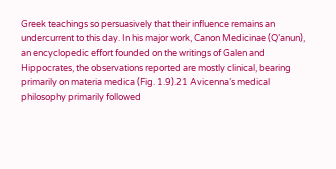Greek teachings so persuasively that their influence remains an undercurrent to this day. In his major work, Canon Medicinae (Q’anun), an encyclopedic effort founded on the writings of Galen and Hippocrates, the observations reported are mostly clinical, bearing primarily on materia medica (Fig. 1.9).21 Avicenna’s medical philosophy primarily followed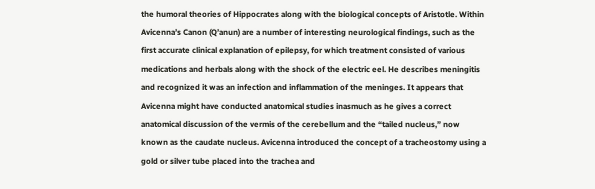the humoral theories of Hippocrates along with the biological concepts of Aristotle. Within Avicenna’s Canon (Q’anun) are a number of interesting neurological findings, such as the first accurate clinical explanation of epilepsy, for which treatment consisted of various medications and herbals along with the shock of the electric eel. He describes meningitis and recognized it was an infection and inflammation of the meninges. It appears that Avicenna might have conducted anatomical studies inasmuch as he gives a correct anatomical discussion of the vermis of the cerebellum and the “tailed nucleus,” now known as the caudate nucleus. Avicenna introduced the concept of a tracheostomy using a gold or silver tube placed into the trachea and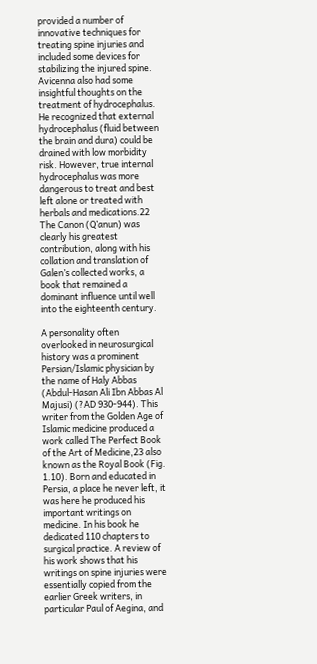provided a number of innovative techniques for treating spine injuries and included some devices for stabilizing the injured spine. Avicenna also had some insightful thoughts on the treatment of hydrocephalus. He recognized that external hydrocephalus (fluid between the brain and dura) could be drained with low morbidity risk. However, true internal hydrocephalus was more dangerous to treat and best left alone or treated with herbals and medications.22 The Canon (Q’anun) was clearly his greatest contribution, along with his collation and translation of Galen’s collected works, a book that remained a dominant influence until well into the eighteenth century.

A personality often overlooked in neurosurgical history was a prominent Persian/Islamic physician by the name of Haly Abbas (Abdul-Hasan Ali Ibn Abbas Al Majusi) (?AD 930-944). This writer from the Golden Age of Islamic medicine produced a work called The Perfect Book of the Art of Medicine,23 also known as the Royal Book (Fig. 1.10). Born and educated in Persia, a place he never left, it was here he produced his important writings on medicine. In his book he dedicated 110 chapters to surgical practice. A review of his work shows that his writings on spine injuries were essentially copied from the earlier Greek writers, in particular Paul of Aegina, and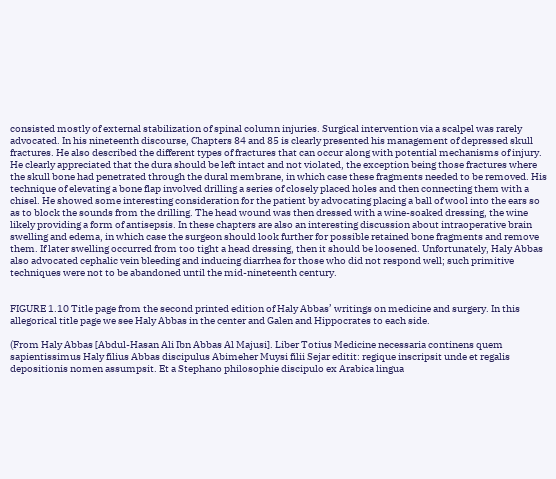consisted mostly of external stabilization of spinal column injuries. Surgical intervention via a scalpel was rarely advocated. In his nineteenth discourse, Chapters 84 and 85 is clearly presented his management of depressed skull fractures. He also described the different types of fractures that can occur along with potential mechanisms of injury. He clearly appreciated that the dura should be left intact and not violated, the exception being those fractures where the skull bone had penetrated through the dural membrane, in which case these fragments needed to be removed. His technique of elevating a bone flap involved drilling a series of closely placed holes and then connecting them with a chisel. He showed some interesting consideration for the patient by advocating placing a ball of wool into the ears so as to block the sounds from the drilling. The head wound was then dressed with a wine-soaked dressing, the wine likely providing a form of antisepsis. In these chapters are also an interesting discussion about intraoperative brain swelling and edema, in which case the surgeon should look further for possible retained bone fragments and remove them. If later swelling occurred from too tight a head dressing, then it should be loosened. Unfortunately, Haly Abbas also advocated cephalic vein bleeding and inducing diarrhea for those who did not respond well; such primitive techniques were not to be abandoned until the mid-nineteenth century.


FIGURE 1.10 Title page from the second printed edition of Haly Abbas’ writings on medicine and surgery. In this allegorical title page we see Haly Abbas in the center and Galen and Hippocrates to each side.

(From Haly Abbas [Abdul-Hasan Ali Ibn Abbas Al Majusi]. Liber Totius Medicine necessaria continens quem sapientissimus Haly filius Abbas discipulus Abimeher Muysi filii Sejar editit: regique inscripsit unde et regalis depositionis nomen assumpsit. Et a Stephano philosophie discipulo ex Arabica lingua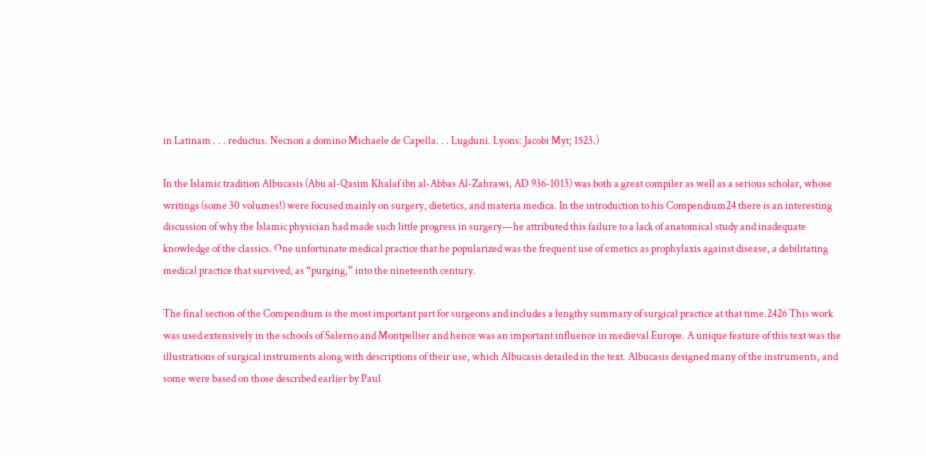in Latinam . . . reductus. Necnon a domino Michaele de Capella. . . Lugduni. Lyons: Jacobi Myt; 1523.)

In the Islamic tradition Albucasis (Abu al-Qasim Khalaf ibn al-Abbas Al-Zahrawi, AD 936-1013) was both a great compiler as well as a serious scholar, whose writings (some 30 volumes!) were focused mainly on surgery, dietetics, and materia medica. In the introduction to his Compendium24 there is an interesting discussion of why the Islamic physician had made such little progress in surgery—he attributed this failure to a lack of anatomical study and inadequate knowledge of the classics. One unfortunate medical practice that he popularized was the frequent use of emetics as prophylaxis against disease, a debilitating medical practice that survived, as “purging,” into the nineteenth century.

The final section of the Compendium is the most important part for surgeons and includes a lengthy summary of surgical practice at that time.2426 This work was used extensively in the schools of Salerno and Montpellier and hence was an important influence in medieval Europe. A unique feature of this text was the illustrations of surgical instruments along with descriptions of their use, which Albucasis detailed in the text. Albucasis designed many of the instruments, and some were based on those described earlier by Paul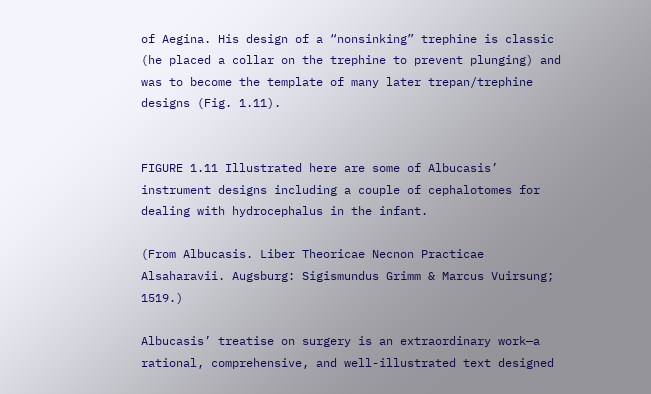of Aegina. His design of a “nonsinking” trephine is classic (he placed a collar on the trephine to prevent plunging) and was to become the template of many later trepan/trephine designs (Fig. 1.11).


FIGURE 1.11 Illustrated here are some of Albucasis’ instrument designs including a couple of cephalotomes for dealing with hydrocephalus in the infant.

(From Albucasis. Liber Theoricae Necnon Practicae Alsaharavii. Augsburg: Sigismundus Grimm & Marcus Vuirsung; 1519.)

Albucasis’ treatise on surgery is an extraordinary work—a rational, comprehensive, and well-illustrated text designed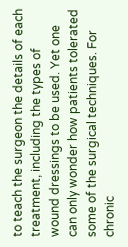to teach the surgeon the details of each treatment, including the types of wound dressings to be used. Yet one can only wonder how patients tolerated some of the surgical techniques. For chronic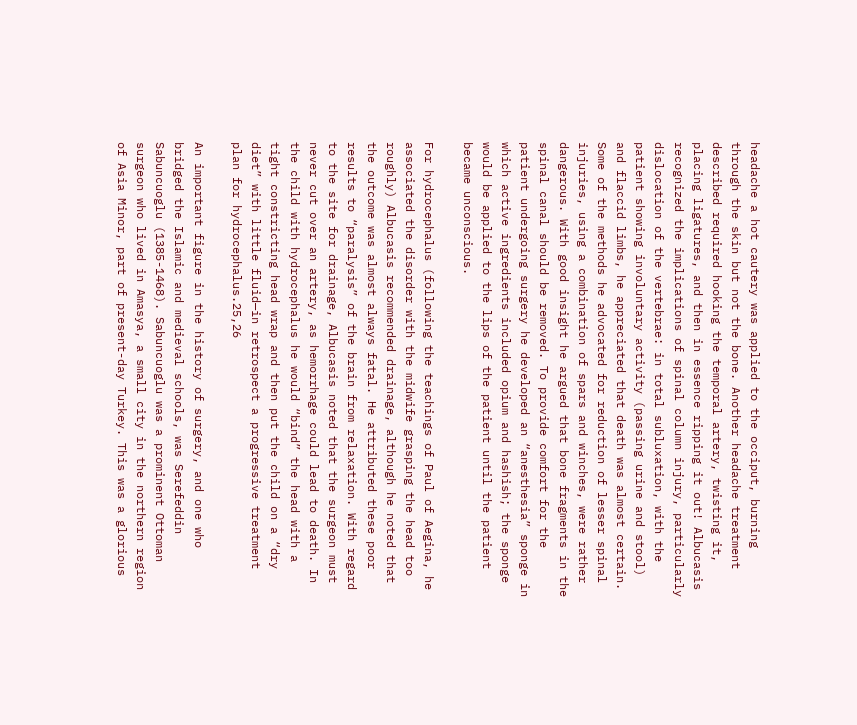headache a hot cautery was applied to the occiput, burning through the skin but not the bone. Another headache treatment described required hooking the temporal artery, twisting it, placing ligatures, and then in essence ripping it out! Albucasis recognized the implications of spinal column injury, particularly dislocation of the vertebrae: in total subluxation, with the patient showing involuntary activity (passing urine and stool) and flaccid limbs, he appreciated that death was almost certain. Some of the methods he advocated for reduction of lesser spinal injuries, using a combination of spars and winches, were rather dangerous. With good insight he argued that bone fragments in the spinal canal should be removed. To provide comfort for the patient undergoing surgery he developed an “anesthesia” sponge in which active ingredients included opium and hashish; the sponge would be applied to the lips of the patient until the patient became unconscious.

For hydrocephalus (following the teachings of Paul of Aegina, he associated the disorder with the midwife grasping the head too roughly) Albucasis recommended drainage, although he noted that the outcome was almost always fatal. He attributed these poor results to “paralysis” of the brain from relaxation. With regard to the site for drainage, Albucasis noted that the surgeon must never cut over an artery, as hemorrhage could lead to death. In the child with hydrocephalus he would “bind” the head with a tight constricting head wrap and then put the child on a “dry diet” with little fluid—in retrospect a progressive treatment plan for hydrocephalus.25,26

An important figure in the history of surgery, and one who bridged the Islamic and medieval schools, was Serefeddin Sabuncuoglu (1385-1468). Sabuncuoglu was a prominent Ottoman surgeon who lived in Amasya, a small city in the northern region of Asia Minor, part of present-day Turkey. This was a glorious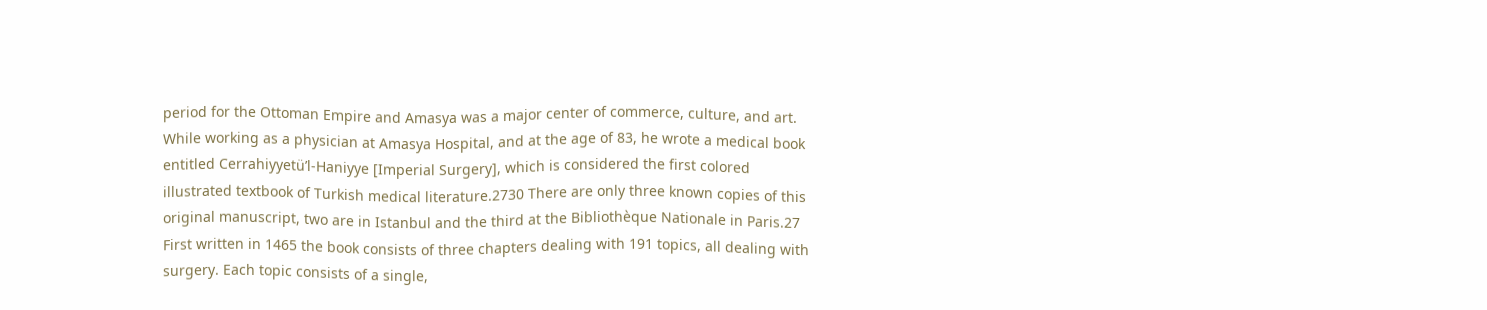period for the Ottoman Empire and Amasya was a major center of commerce, culture, and art. While working as a physician at Amasya Hospital, and at the age of 83, he wrote a medical book entitled Cerrahiyyetü’l-Haniyye [Imperial Surgery], which is considered the first colored illustrated textbook of Turkish medical literature.2730 There are only three known copies of this original manuscript, two are in Istanbul and the third at the Bibliothèque Nationale in Paris.27 First written in 1465 the book consists of three chapters dealing with 191 topics, all dealing with surgery. Each topic consists of a single,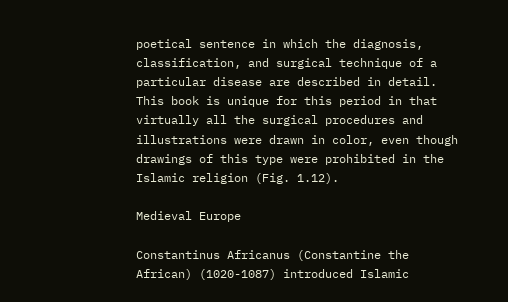poetical sentence in which the diagnosis, classification, and surgical technique of a particular disease are described in detail. This book is unique for this period in that virtually all the surgical procedures and illustrations were drawn in color, even though drawings of this type were prohibited in the Islamic religion (Fig. 1.12).

Medieval Europe

Constantinus Africanus (Constantine the African) (1020-1087) introduced Islamic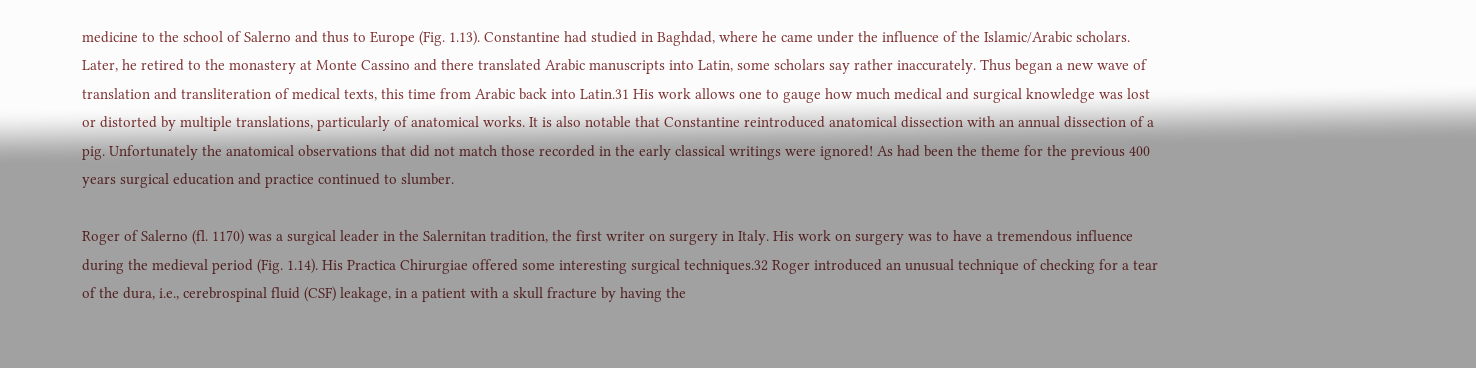medicine to the school of Salerno and thus to Europe (Fig. 1.13). Constantine had studied in Baghdad, where he came under the influence of the Islamic/Arabic scholars. Later, he retired to the monastery at Monte Cassino and there translated Arabic manuscripts into Latin, some scholars say rather inaccurately. Thus began a new wave of translation and transliteration of medical texts, this time from Arabic back into Latin.31 His work allows one to gauge how much medical and surgical knowledge was lost or distorted by multiple translations, particularly of anatomical works. It is also notable that Constantine reintroduced anatomical dissection with an annual dissection of a pig. Unfortunately the anatomical observations that did not match those recorded in the early classical writings were ignored! As had been the theme for the previous 400 years surgical education and practice continued to slumber.

Roger of Salerno (fl. 1170) was a surgical leader in the Salernitan tradition, the first writer on surgery in Italy. His work on surgery was to have a tremendous influence during the medieval period (Fig. 1.14). His Practica Chirurgiae offered some interesting surgical techniques.32 Roger introduced an unusual technique of checking for a tear of the dura, i.e., cerebrospinal fluid (CSF) leakage, in a patient with a skull fracture by having the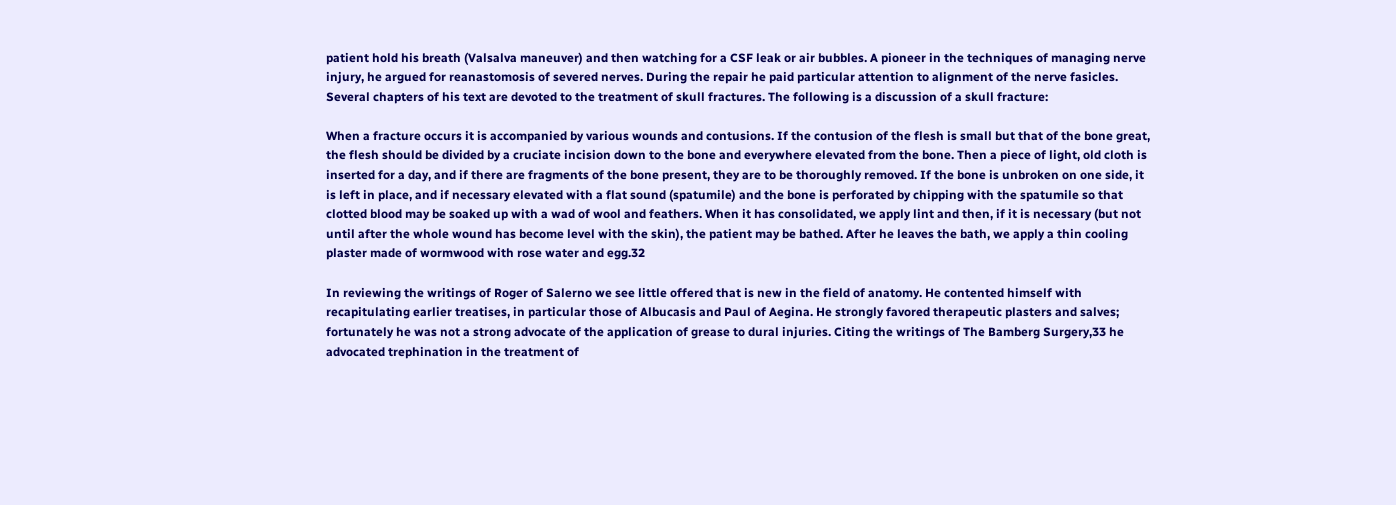patient hold his breath (Valsalva maneuver) and then watching for a CSF leak or air bubbles. A pioneer in the techniques of managing nerve injury, he argued for reanastomosis of severed nerves. During the repair he paid particular attention to alignment of the nerve fasicles. Several chapters of his text are devoted to the treatment of skull fractures. The following is a discussion of a skull fracture:

When a fracture occurs it is accompanied by various wounds and contusions. If the contusion of the flesh is small but that of the bone great, the flesh should be divided by a cruciate incision down to the bone and everywhere elevated from the bone. Then a piece of light, old cloth is inserted for a day, and if there are fragments of the bone present, they are to be thoroughly removed. If the bone is unbroken on one side, it is left in place, and if necessary elevated with a flat sound (spatumile) and the bone is perforated by chipping with the spatumile so that clotted blood may be soaked up with a wad of wool and feathers. When it has consolidated, we apply lint and then, if it is necessary (but not until after the whole wound has become level with the skin), the patient may be bathed. After he leaves the bath, we apply a thin cooling plaster made of wormwood with rose water and egg.32

In reviewing the writings of Roger of Salerno we see little offered that is new in the field of anatomy. He contented himself with recapitulating earlier treatises, in particular those of Albucasis and Paul of Aegina. He strongly favored therapeutic plasters and salves; fortunately he was not a strong advocate of the application of grease to dural injuries. Citing the writings of The Bamberg Surgery,33 he advocated trephination in the treatment of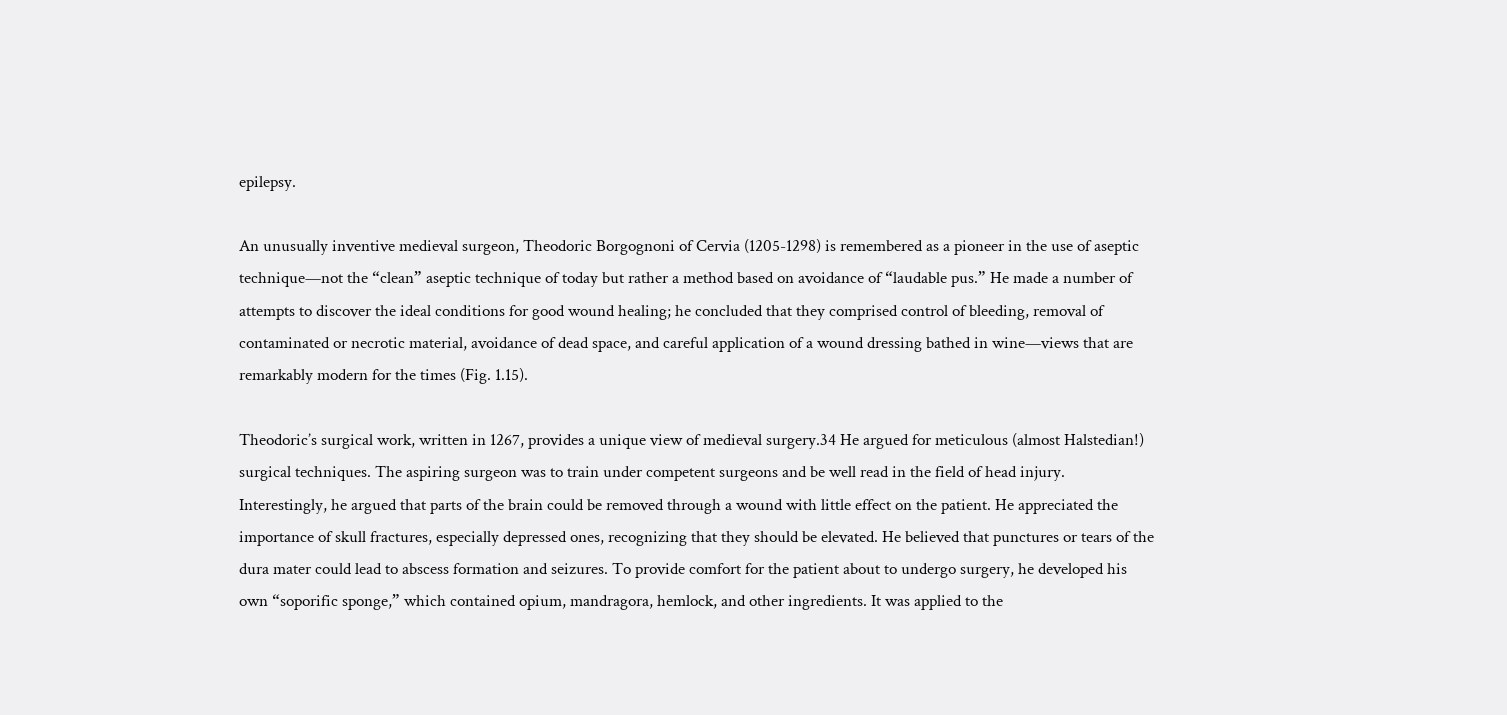epilepsy.

An unusually inventive medieval surgeon, Theodoric Borgognoni of Cervia (1205-1298) is remembered as a pioneer in the use of aseptic technique—not the “clean” aseptic technique of today but rather a method based on avoidance of “laudable pus.” He made a number of attempts to discover the ideal conditions for good wound healing; he concluded that they comprised control of bleeding, removal of contaminated or necrotic material, avoidance of dead space, and careful application of a wound dressing bathed in wine—views that are remarkably modern for the times (Fig. 1.15).

Theodoric’s surgical work, written in 1267, provides a unique view of medieval surgery.34 He argued for meticulous (almost Halstedian!) surgical techniques. The aspiring surgeon was to train under competent surgeons and be well read in the field of head injury. Interestingly, he argued that parts of the brain could be removed through a wound with little effect on the patient. He appreciated the importance of skull fractures, especially depressed ones, recognizing that they should be elevated. He believed that punctures or tears of the dura mater could lead to abscess formation and seizures. To provide comfort for the patient about to undergo surgery, he developed his own “soporific sponge,” which contained opium, mandragora, hemlock, and other ingredients. It was applied to the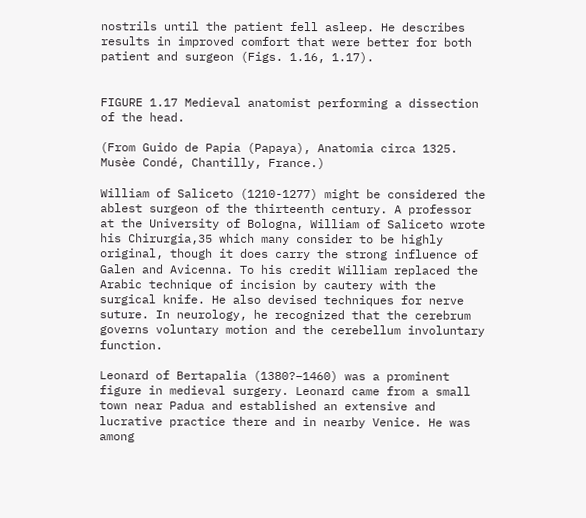nostrils until the patient fell asleep. He describes results in improved comfort that were better for both patient and surgeon (Figs. 1.16, 1.17).


FIGURE 1.17 Medieval anatomist performing a dissection of the head.

(From Guido de Papia (Papaya), Anatomia circa 1325. Musèe Condé, Chantilly, France.)

William of Saliceto (1210-1277) might be considered the ablest surgeon of the thirteenth century. A professor at the University of Bologna, William of Saliceto wrote his Chirurgia,35 which many consider to be highly original, though it does carry the strong influence of Galen and Avicenna. To his credit William replaced the Arabic technique of incision by cautery with the surgical knife. He also devised techniques for nerve suture. In neurology, he recognized that the cerebrum governs voluntary motion and the cerebellum involuntary function.

Leonard of Bertapalia (1380?–1460) was a prominent figure in medieval surgery. Leonard came from a small town near Padua and established an extensive and lucrative practice there and in nearby Venice. He was among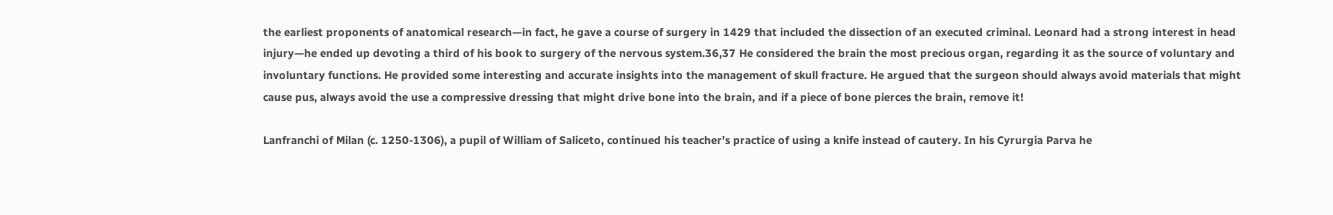the earliest proponents of anatomical research—in fact, he gave a course of surgery in 1429 that included the dissection of an executed criminal. Leonard had a strong interest in head injury—he ended up devoting a third of his book to surgery of the nervous system.36,37 He considered the brain the most precious organ, regarding it as the source of voluntary and involuntary functions. He provided some interesting and accurate insights into the management of skull fracture. He argued that the surgeon should always avoid materials that might cause pus, always avoid the use a compressive dressing that might drive bone into the brain, and if a piece of bone pierces the brain, remove it!

Lanfranchi of Milan (c. 1250-1306), a pupil of William of Saliceto, continued his teacher’s practice of using a knife instead of cautery. In his Cyrurgia Parva he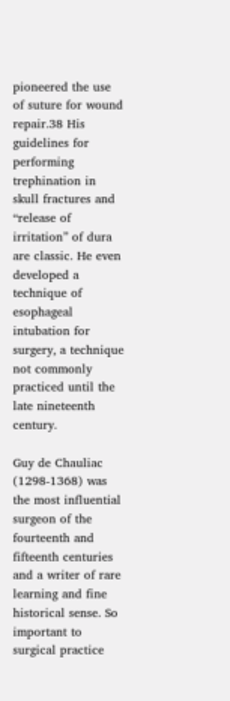pioneered the use of suture for wound repair.38 His guidelines for performing trephination in skull fractures and “release of irritation” of dura are classic. He even developed a technique of esophageal intubation for surgery, a technique not commonly practiced until the late nineteenth century.

Guy de Chauliac (1298-1368) was the most influential surgeon of the fourteenth and fifteenth centuries and a writer of rare learning and fine historical sense. So important to surgical practice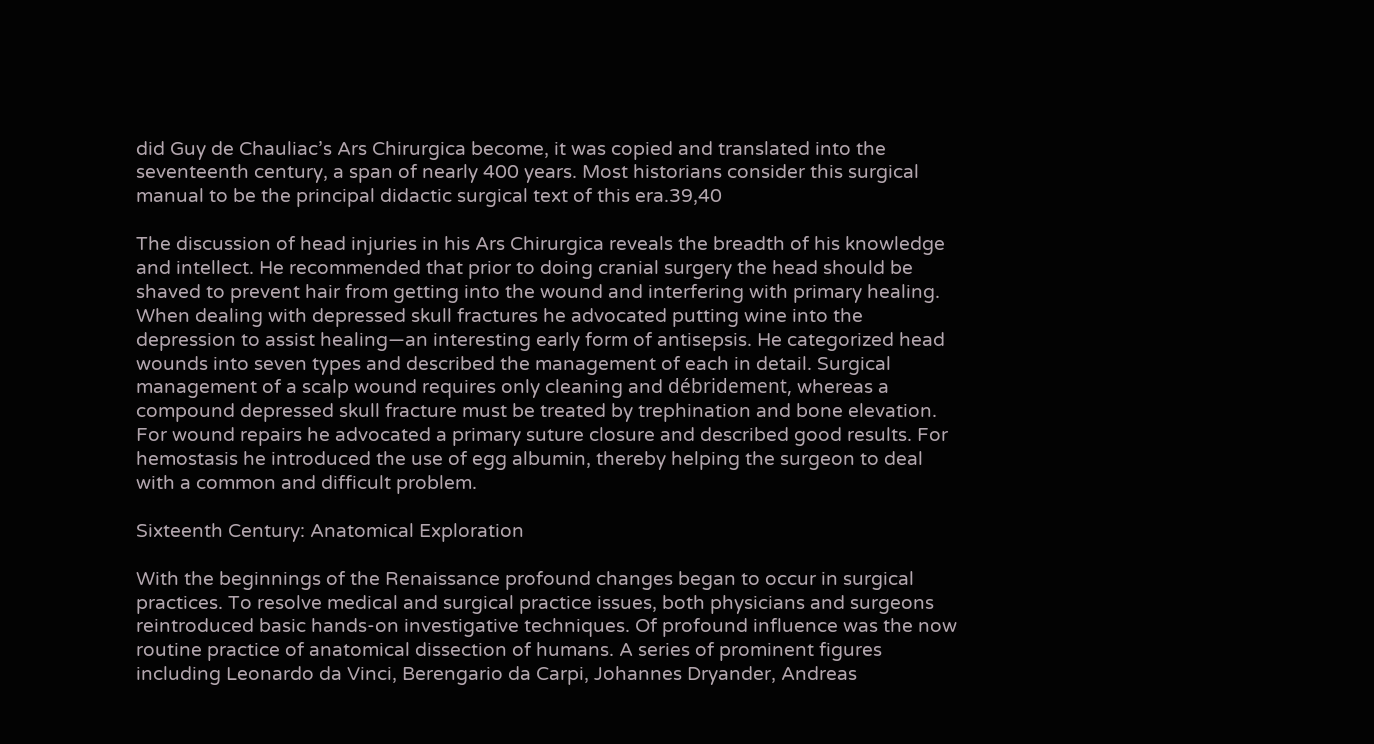did Guy de Chauliac’s Ars Chirurgica become, it was copied and translated into the seventeenth century, a span of nearly 400 years. Most historians consider this surgical manual to be the principal didactic surgical text of this era.39,40

The discussion of head injuries in his Ars Chirurgica reveals the breadth of his knowledge and intellect. He recommended that prior to doing cranial surgery the head should be shaved to prevent hair from getting into the wound and interfering with primary healing. When dealing with depressed skull fractures he advocated putting wine into the depression to assist healing—an interesting early form of antisepsis. He categorized head wounds into seven types and described the management of each in detail. Surgical management of a scalp wound requires only cleaning and débridement, whereas a compound depressed skull fracture must be treated by trephination and bone elevation. For wound repairs he advocated a primary suture closure and described good results. For hemostasis he introduced the use of egg albumin, thereby helping the surgeon to deal with a common and difficult problem.

Sixteenth Century: Anatomical Exploration

With the beginnings of the Renaissance profound changes began to occur in surgical practices. To resolve medical and surgical practice issues, both physicians and surgeons reintroduced basic hands-on investigative techniques. Of profound influence was the now routine practice of anatomical dissection of humans. A series of prominent figures including Leonardo da Vinci, Berengario da Carpi, Johannes Dryander, Andreas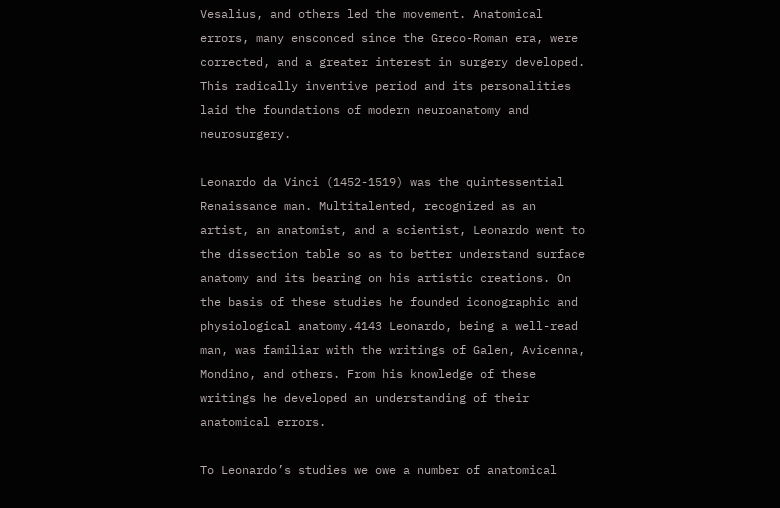Vesalius, and others led the movement. Anatomical errors, many ensconced since the Greco-Roman era, were corrected, and a greater interest in surgery developed. This radically inventive period and its personalities laid the foundations of modern neuroanatomy and neurosurgery.

Leonardo da Vinci (1452-1519) was the quintessential Renaissance man. Multitalented, recognized as an artist, an anatomist, and a scientist, Leonardo went to the dissection table so as to better understand surface anatomy and its bearing on his artistic creations. On the basis of these studies he founded iconographic and physiological anatomy.4143 Leonardo, being a well-read man, was familiar with the writings of Galen, Avicenna, Mondino, and others. From his knowledge of these writings he developed an understanding of their anatomical errors.

To Leonardo’s studies we owe a number of anatomical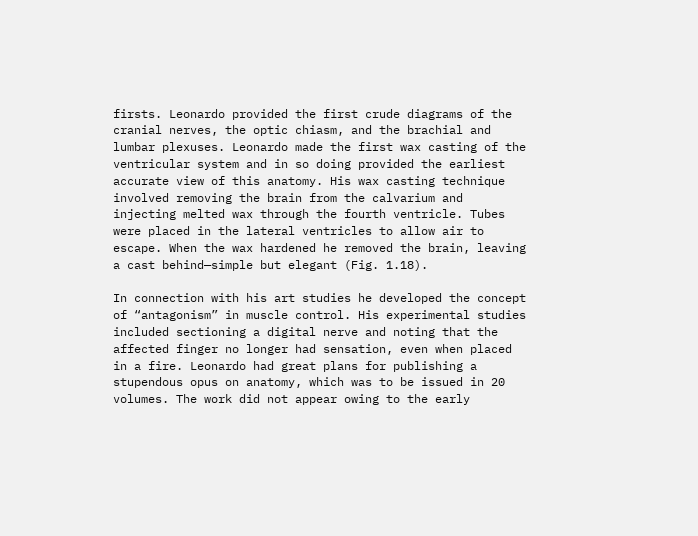firsts. Leonardo provided the first crude diagrams of the cranial nerves, the optic chiasm, and the brachial and lumbar plexuses. Leonardo made the first wax casting of the ventricular system and in so doing provided the earliest accurate view of this anatomy. His wax casting technique involved removing the brain from the calvarium and injecting melted wax through the fourth ventricle. Tubes were placed in the lateral ventricles to allow air to escape. When the wax hardened he removed the brain, leaving a cast behind—simple but elegant (Fig. 1.18).

In connection with his art studies he developed the concept of “antagonism” in muscle control. His experimental studies included sectioning a digital nerve and noting that the affected finger no longer had sensation, even when placed in a fire. Leonardo had great plans for publishing a stupendous opus on anatomy, which was to be issued in 20 volumes. The work did not appear owing to the early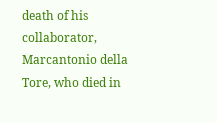death of his collaborator, Marcantonio della Tore, who died in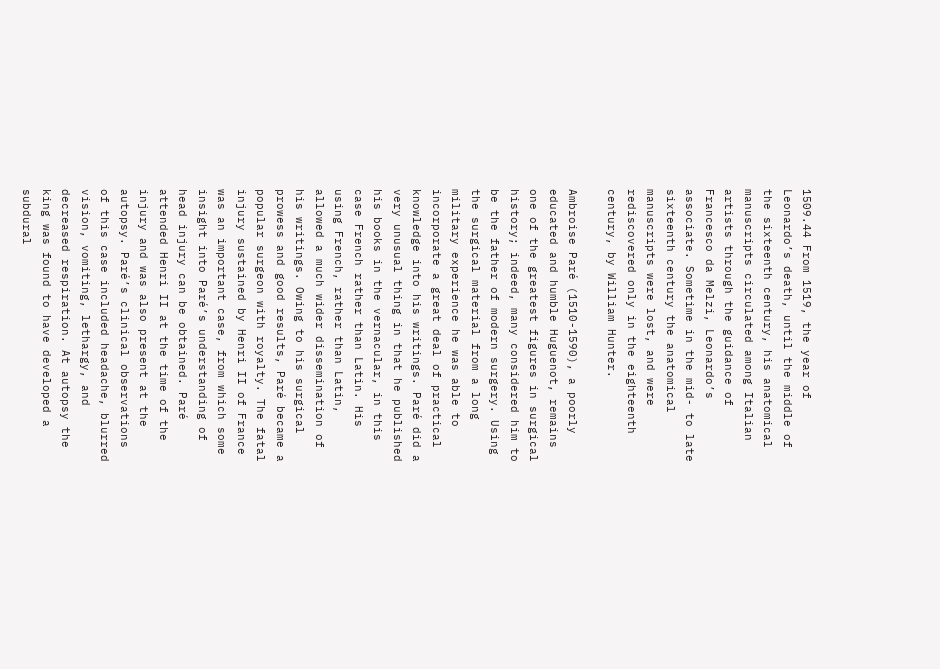1509.44 From 1519, the year of Leonardo’s death, until the middle of the sixteenth century, his anatomical manuscripts circulated among Italian artists through the guidance of Francesco da Melzi, Leonardo’s associate. Sometime in the mid- to late sixteenth century the anatomical manuscripts were lost, and were rediscovered only in the eighteenth century, by William Hunter.

Ambroise Paré (1510-1590), a poorly educated and humble Huguenot, remains one of the greatest figures in surgical history; indeed, many considered him to be the father of modern surgery. Using the surgical material from a long military experience he was able to incorporate a great deal of practical knowledge into his writings. Paré did a very unusual thing in that he published his books in the vernacular, in this case French rather than Latin. His using French, rather than Latin, allowed a much wider dissemination of his writings. Owing to his surgical prowess and good results, Paré became a popular surgeon with royalty. The fatal injury sustained by Henri II of France was an important case, from which some insight into Paré’s understanding of head injury can be obtained. Paré attended Henri II at the time of the injury and was also present at the autopsy. Paré’s clinical observations of this case included headache, blurred vision, vomiting, lethargy, and decreased respiration. At autopsy the king was found to have developed a subdural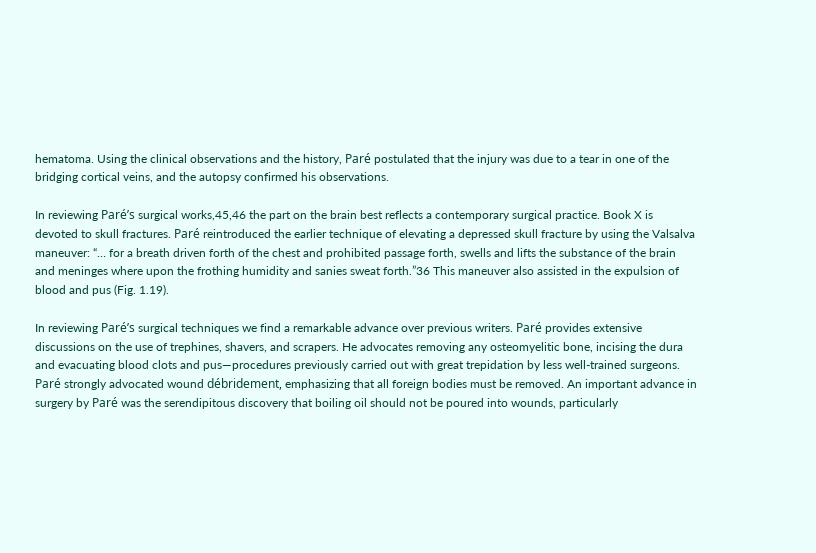hematoma. Using the clinical observations and the history, Paré postulated that the injury was due to a tear in one of the bridging cortical veins, and the autopsy confirmed his observations.

In reviewing Paré’s surgical works,45,46 the part on the brain best reflects a contemporary surgical practice. Book X is devoted to skull fractures. Paré reintroduced the earlier technique of elevating a depressed skull fracture by using the Valsalva maneuver: “… for a breath driven forth of the chest and prohibited passage forth, swells and lifts the substance of the brain and meninges where upon the frothing humidity and sanies sweat forth.”36 This maneuver also assisted in the expulsion of blood and pus (Fig. 1.19).

In reviewing Paré’s surgical techniques we find a remarkable advance over previous writers. Paré provides extensive discussions on the use of trephines, shavers, and scrapers. He advocates removing any osteomyelitic bone, incising the dura and evacuating blood clots and pus—procedures previously carried out with great trepidation by less well-trained surgeons. Paré strongly advocated wound débridement, emphasizing that all foreign bodies must be removed. An important advance in surgery by Paré was the serendipitous discovery that boiling oil should not be poured into wounds, particularly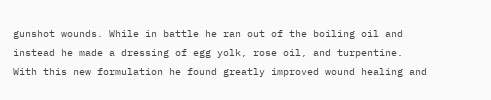gunshot wounds. While in battle he ran out of the boiling oil and instead he made a dressing of egg yolk, rose oil, and turpentine. With this new formulation he found greatly improved wound healing and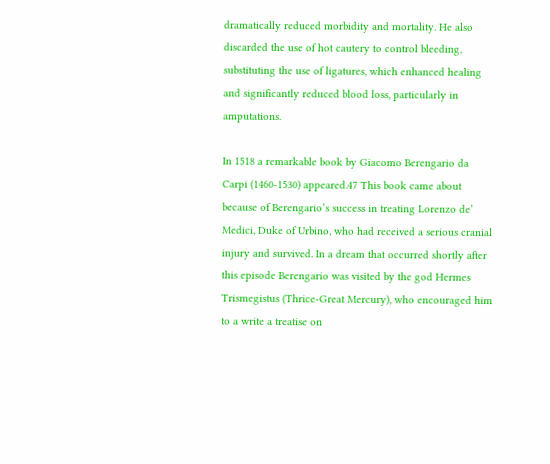dramatically reduced morbidity and mortality. He also discarded the use of hot cautery to control bleeding, substituting the use of ligatures, which enhanced healing and significantly reduced blood loss, particularly in amputations.

In 1518 a remarkable book by Giacomo Berengario da Carpi (1460-1530) appeared.47 This book came about because of Berengario’s success in treating Lorenzo de’ Medici, Duke of Urbino, who had received a serious cranial injury and survived. In a dream that occurred shortly after this episode Berengario was visited by the god Hermes Trismegistus (Thrice-Great Mercury), who encouraged him to a write a treatise on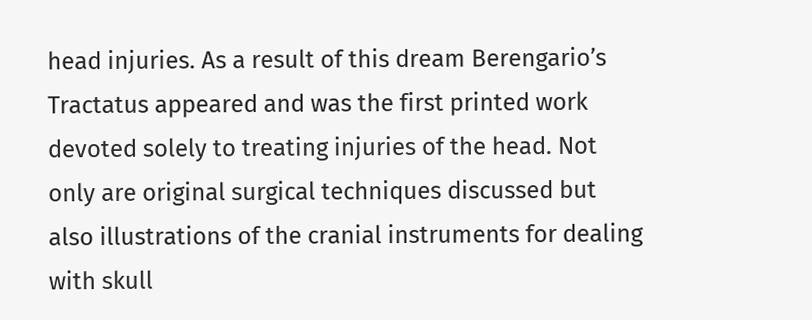head injuries. As a result of this dream Berengario’s Tractatus appeared and was the first printed work devoted solely to treating injuries of the head. Not only are original surgical techniques discussed but also illustrations of the cranial instruments for dealing with skull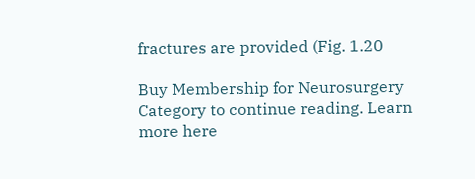fractures are provided (Fig. 1.20

Buy Membership for Neurosurgery Category to continue reading. Learn more here